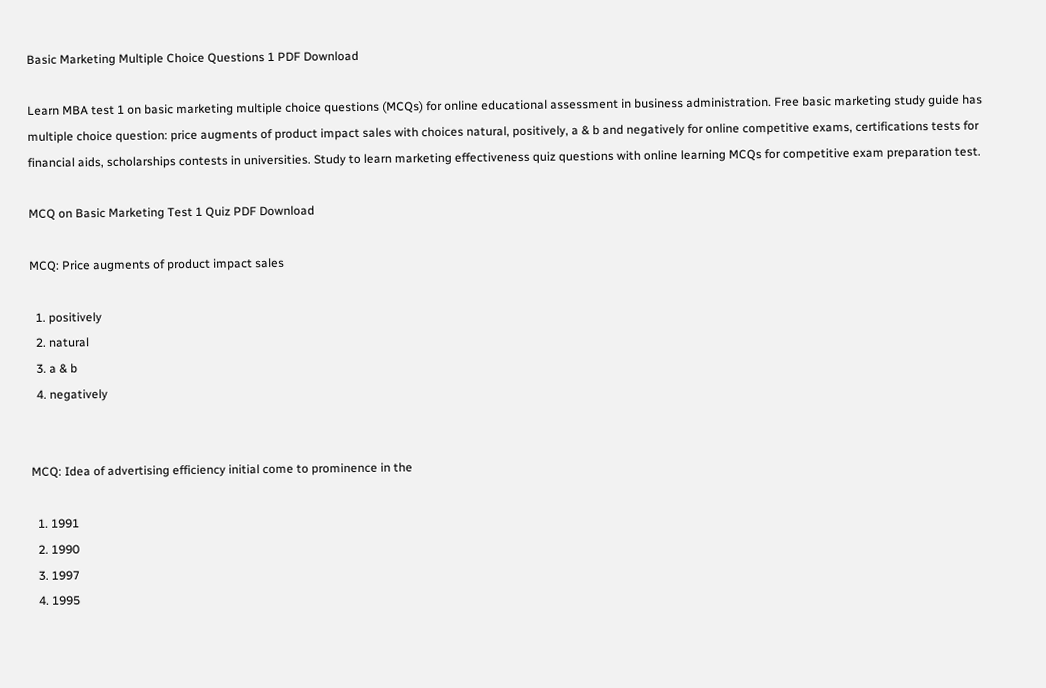Basic Marketing Multiple Choice Questions 1 PDF Download

Learn MBA test 1 on basic marketing multiple choice questions (MCQs) for online educational assessment in business administration. Free basic marketing study guide has multiple choice question: price augments of product impact sales with choices natural, positively, a & b and negatively for online competitive exams, certifications tests for financial aids, scholarships contests in universities. Study to learn marketing effectiveness quiz questions with online learning MCQs for competitive exam preparation test.

MCQ on Basic Marketing Test 1 Quiz PDF Download

MCQ: Price augments of product impact sales

  1. positively
  2. natural
  3. a & b
  4. negatively


MCQ: Idea of advertising efficiency initial come to prominence in the

  1. 1991
  2. 1990
  3. 1997
  4. 1995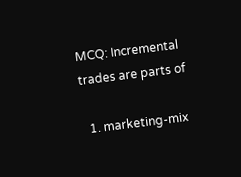MCQ: Incremental trades are parts of

  1. marketing-mix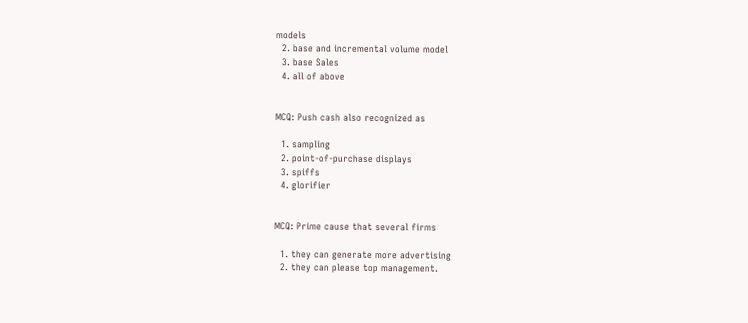models
  2. base and incremental volume model
  3. base Sales
  4. all of above


MCQ: Push cash also recognized as

  1. sampling
  2. point-of-purchase displays
  3. spiffs
  4. glorifier


MCQ: Prime cause that several firms

  1. they can generate more advertising
  2. they can please top management.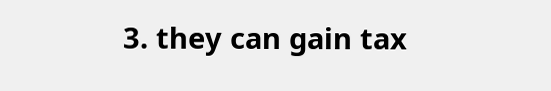3. they can gain tax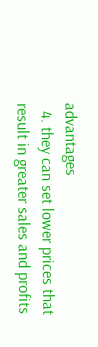advantages
  4. they can set lower prices that result in greater sales and profits